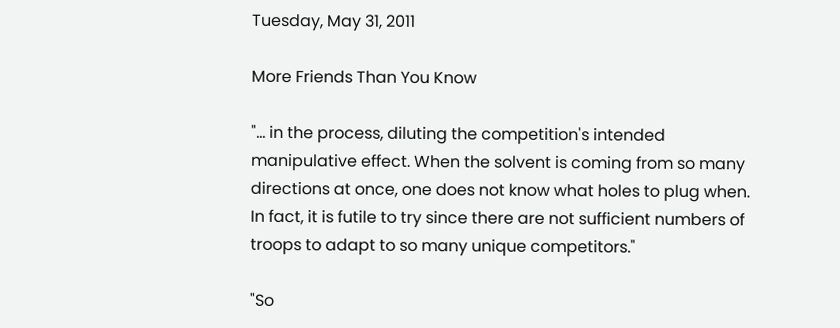Tuesday, May 31, 2011

More Friends Than You Know

"… in the process, diluting the competition's intended manipulative effect. When the solvent is coming from so many directions at once, one does not know what holes to plug when. In fact, it is futile to try since there are not sufficient numbers of troops to adapt to so many unique competitors."

"So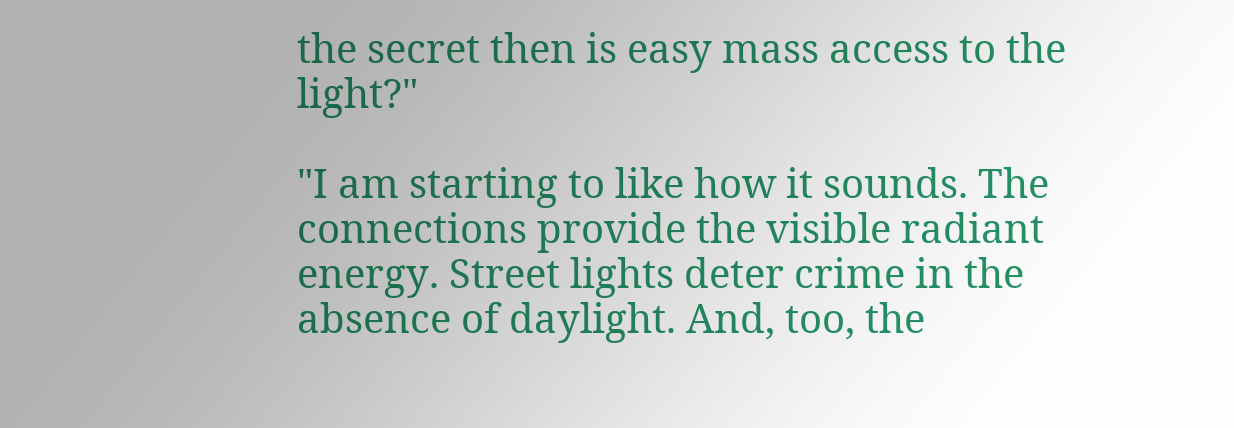the secret then is easy mass access to the light?"

"I am starting to like how it sounds. The connections provide the visible radiant energy. Street lights deter crime in the absence of daylight. And, too, the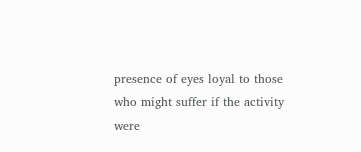presence of eyes loyal to those who might suffer if the activity were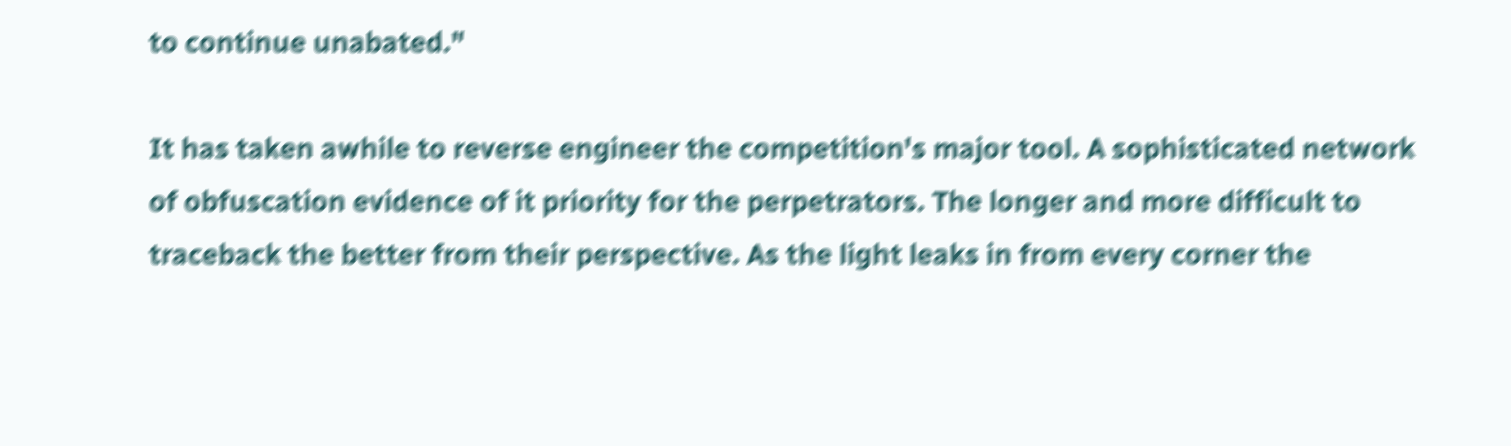to continue unabated."

It has taken awhile to reverse engineer the competition's major tool. A sophisticated network of obfuscation evidence of it priority for the perpetrators. The longer and more difficult to traceback the better from their perspective. As the light leaks in from every corner the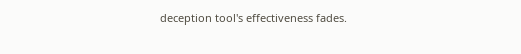deception tool's effectiveness fades.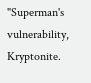"Superman's vulnerability, Kryptonite.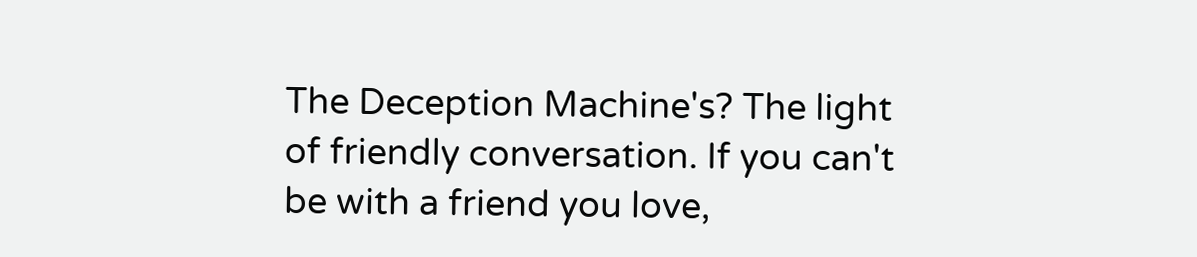The Deception Machine's? The light of friendly conversation. If you can't be with a friend you love,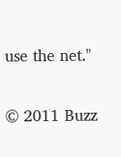use the net."

© 2011 Buzz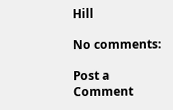Hill

No comments:

Post a Comment